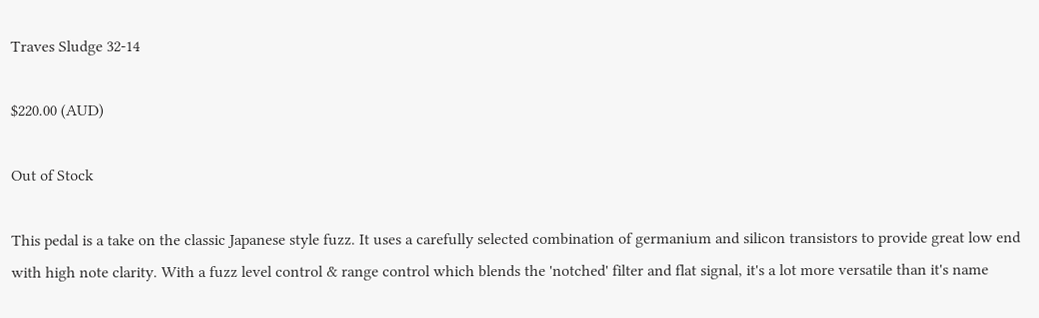Traves Sludge 32-14

$220.00 (AUD)

Out of Stock

This pedal is a take on the classic Japanese style fuzz. It uses a carefully selected combination of germanium and silicon transistors to provide great low end with high note clarity. With a fuzz level control & range control which blends the 'notched' filter and flat signal, it's a lot more versatile than it's name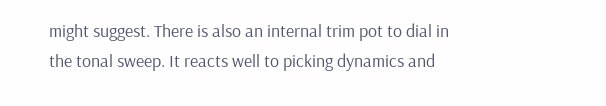might suggest. There is also an internal trim pot to dial in the tonal sweep. It reacts well to picking dynamics and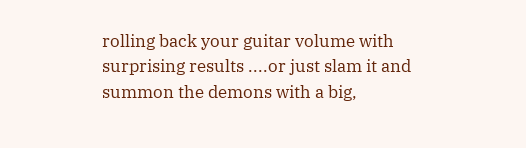rolling back your guitar volume with surprising results ....or just slam it and summon the demons with a big,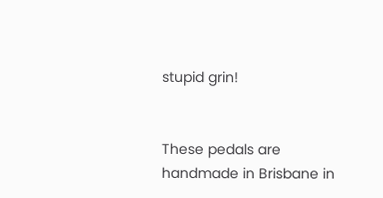stupid grin!


These pedals are handmade in Brisbane in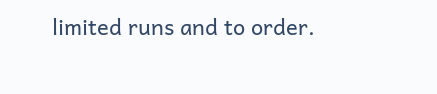limited runs and to order.